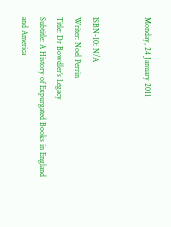Monday, 24 January 2011


ISBN-10: N/A
Writer: Noel Perrin
Title: Dr Bowdler’s Legacy
Subtitle: A History of Expurgated Books in England and America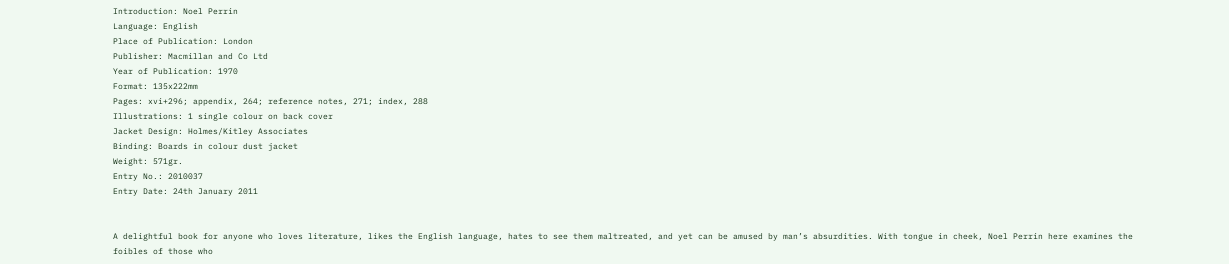Introduction: Noel Perrin
Language: English
Place of Publication: London
Publisher: Macmillan and Co Ltd
Year of Publication: 1970
Format: 135x222mm
Pages: xvi+296; appendix, 264; reference notes, 271; index, 288
Illustrations: 1 single colour on back cover
Jacket Design: Holmes/Kitley Associates
Binding: Boards in colour dust jacket
Weight: 571gr.
Entry No.: 2010037
Entry Date: 24th January 2011


A delightful book for anyone who loves literature, likes the English language, hates to see them maltreated, and yet can be amused by man’s absurdities. With tongue in cheek, Noel Perrin here examines the foibles of those who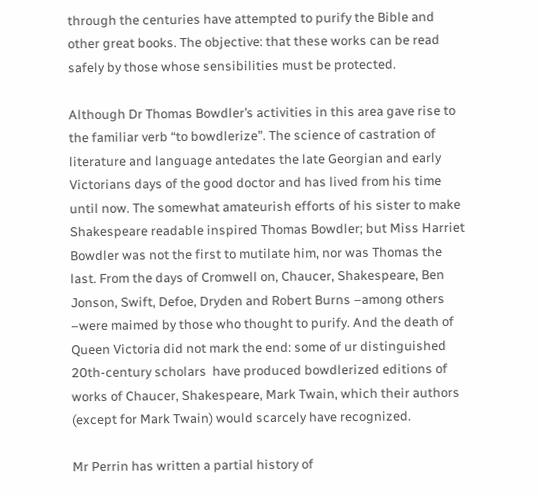through the centuries have attempted to purify the Bible and other great books. The objective: that these works can be read safely by those whose sensibilities must be protected.

Although Dr Thomas Bowdler’s activities in this area gave rise to the familiar verb “to bowdlerize”. The science of castration of literature and language antedates the late Georgian and early Victorians days of the good doctor and has lived from his time until now. The somewhat amateurish efforts of his sister to make Shakespeare readable inspired Thomas Bowdler; but Miss Harriet Bowdler was not the first to mutilate him, nor was Thomas the last. From the days of Cromwell on, Chaucer, Shakespeare, Ben Jonson, Swift, Defoe, Dryden and Robert Burns –among others –were maimed by those who thought to purify. And the death of Queen Victoria did not mark the end: some of ur distinguished 20th-century scholars  have produced bowdlerized editions of works of Chaucer, Shakespeare, Mark Twain, which their authors (except for Mark Twain) would scarcely have recognized.

Mr Perrin has written a partial history of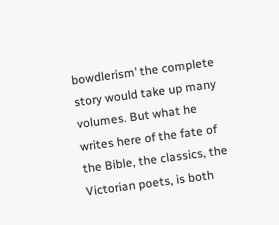bowdlerism’ the complete story would take up many volumes. But what he writes here of the fate of the Bible, the classics, the Victorian poets, is both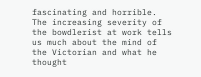fascinating and horrible. The increasing severity of the bowdlerist at work tells us much about the mind of the Victorian and what he thought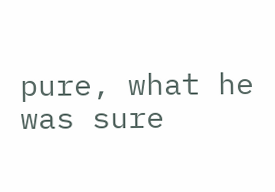pure, what he was sure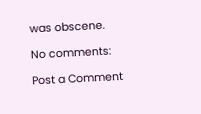was obscene.

No comments:

Post a Comment